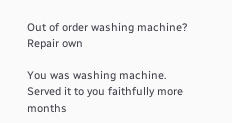Out of order washing machine? Repair own

You was washing machine. Served it to you faithfully more months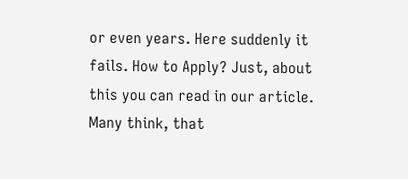or even years. Here suddenly it fails. How to Apply? Just, about this you can read in our article.
Many think, that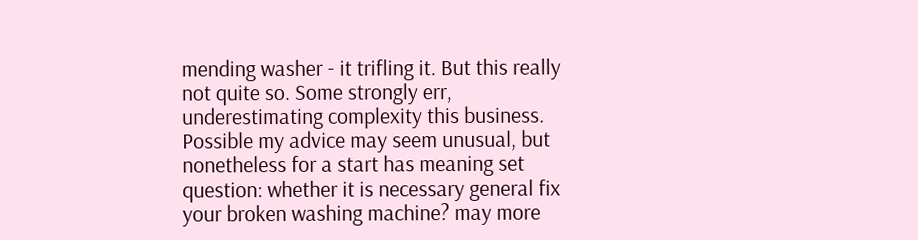mending washer - it trifling it. But this really not quite so. Some strongly err, underestimating complexity this business.
Possible my advice may seem unusual, but nonetheless for a start has meaning set question: whether it is necessary general fix your broken washing machine? may more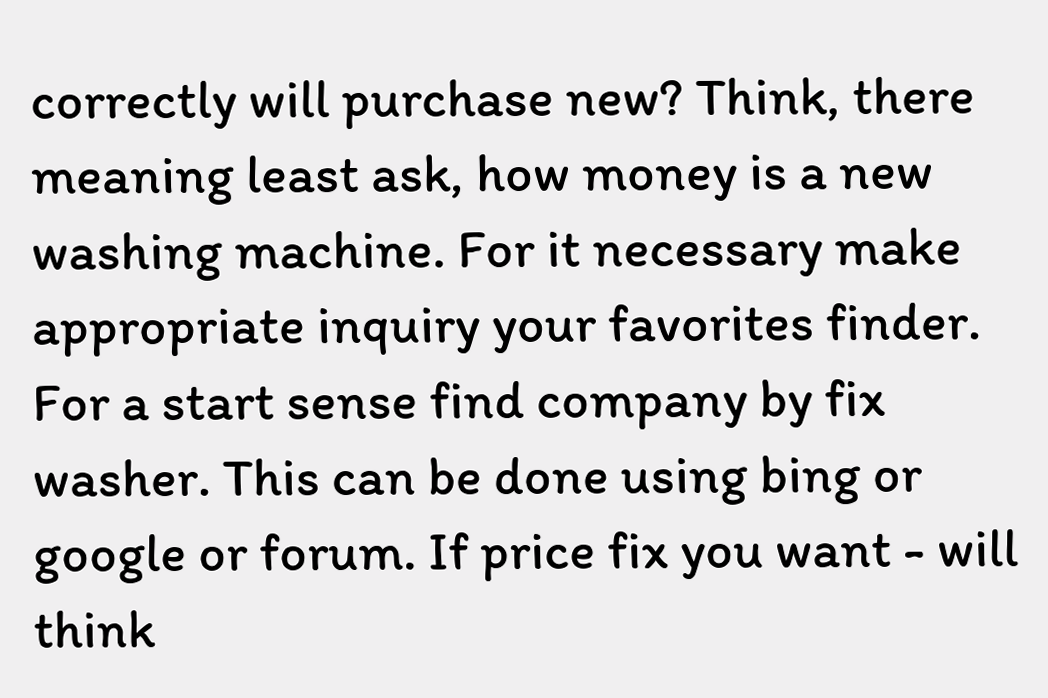correctly will purchase new? Think, there meaning least ask, how money is a new washing machine. For it necessary make appropriate inquiry your favorites finder.
For a start sense find company by fix washer. This can be done using bing or google or forum. If price fix you want - will think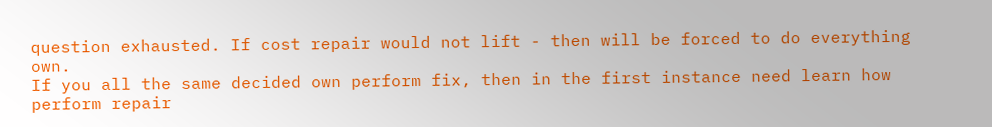question exhausted. If cost repair would not lift - then will be forced to do everything own.
If you all the same decided own perform fix, then in the first instance need learn how perform repair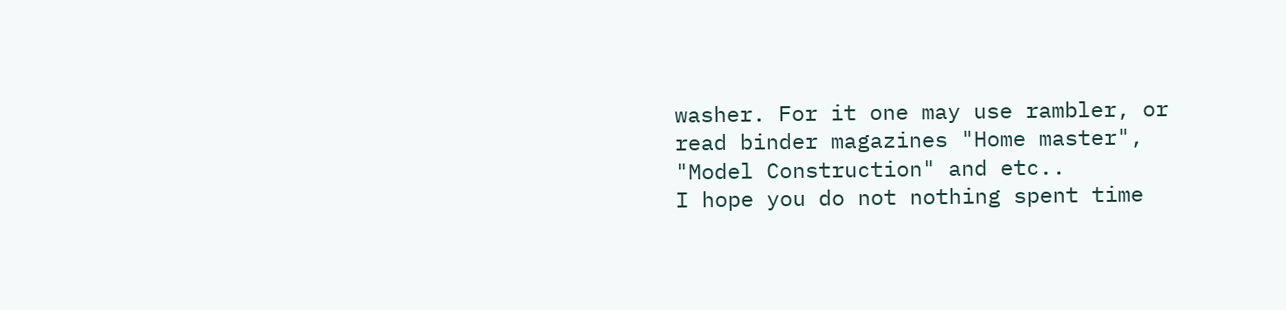washer. For it one may use rambler, or read binder magazines "Home master", "Model Construction" and etc..
I hope you do not nothing spent time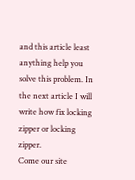and this article least anything help you solve this problem. In the next article I will write how fix locking zipper or locking zipper.
Come our site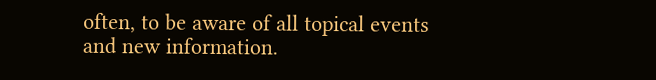often, to be aware of all topical events and new information.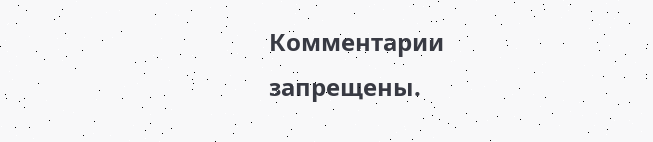Комментарии запрещены.